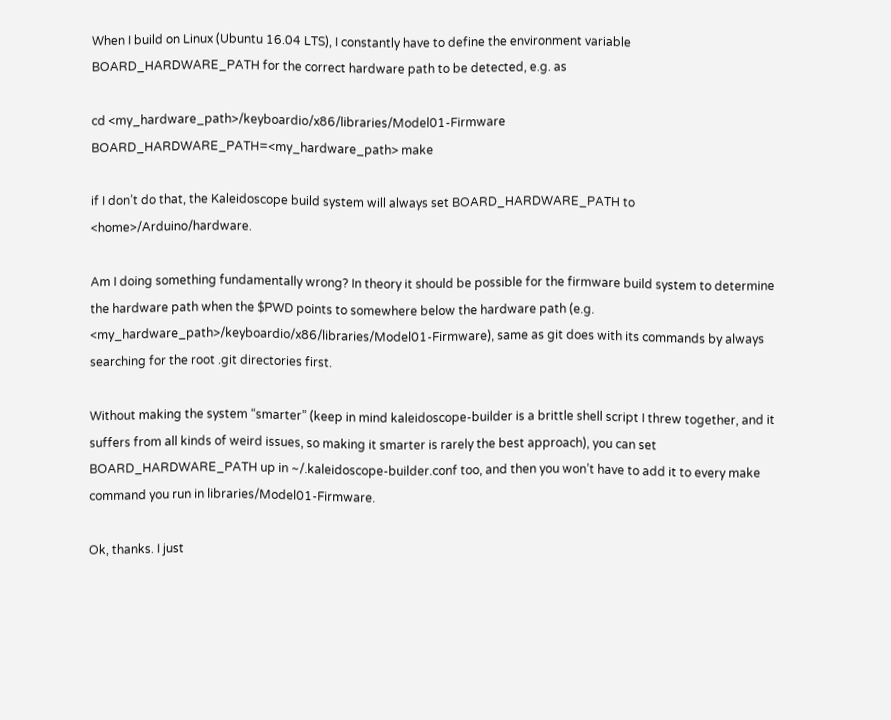When I build on Linux (Ubuntu 16.04 LTS), I constantly have to define the environment variable BOARD_HARDWARE_PATH for the correct hardware path to be detected, e.g. as

cd <my_hardware_path>/keyboardio/x86/libraries/Model01-Firmware
BOARD_HARDWARE_PATH=<my_hardware_path> make

if I don’t do that, the Kaleidoscope build system will always set BOARD_HARDWARE_PATH to <home>/Arduino/hardware.

Am I doing something fundamentally wrong? In theory it should be possible for the firmware build system to determine the hardware path when the $PWD points to somewhere below the hardware path (e.g. <my_hardware_path>/keyboardio/x86/libraries/Model01-Firmware), same as git does with its commands by always searching for the root .git directories first.

Without making the system “smarter” (keep in mind kaleidoscope-builder is a brittle shell script I threw together, and it suffers from all kinds of weird issues, so making it smarter is rarely the best approach), you can set BOARD_HARDWARE_PATH up in ~/.kaleidoscope-builder.conf too, and then you won’t have to add it to every make command you run in libraries/Model01-Firmware.

Ok, thanks. I just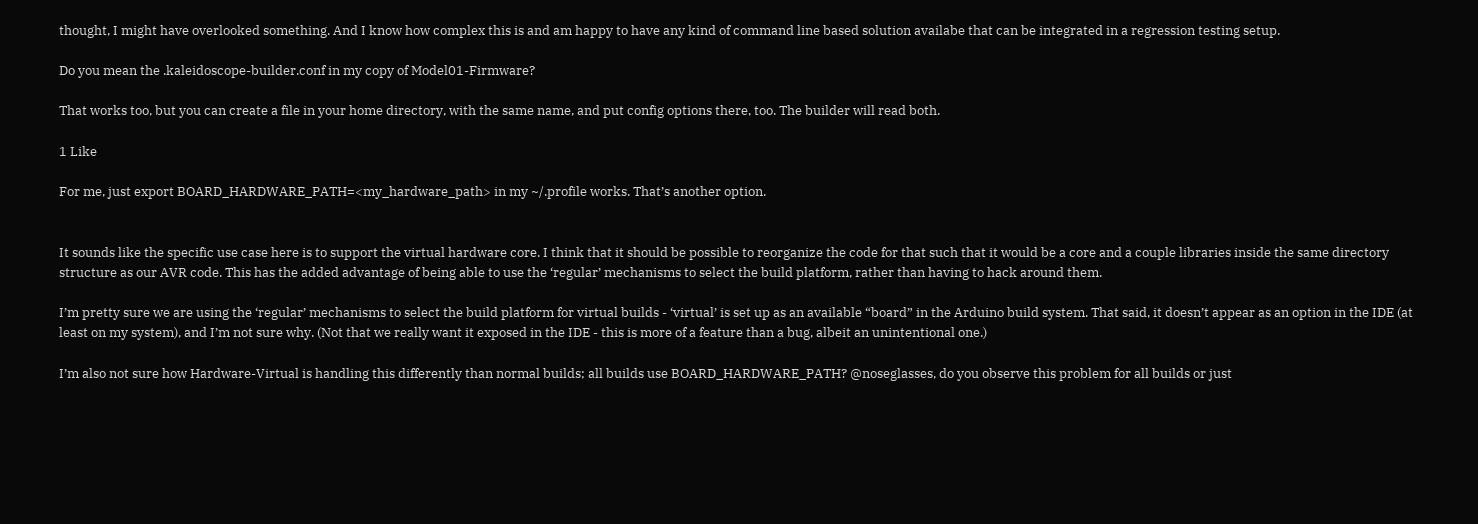thought, I might have overlooked something. And I know how complex this is and am happy to have any kind of command line based solution availabe that can be integrated in a regression testing setup.

Do you mean the .kaleidoscope-builder.conf in my copy of Model01-Firmware?

That works too, but you can create a file in your home directory, with the same name, and put config options there, too. The builder will read both.

1 Like

For me, just export BOARD_HARDWARE_PATH=<my_hardware_path> in my ~/.profile works. That’s another option.


It sounds like the specific use case here is to support the virtual hardware core. I think that it should be possible to reorganize the code for that such that it would be a core and a couple libraries inside the same directory structure as our AVR code. This has the added advantage of being able to use the ‘regular’ mechanisms to select the build platform, rather than having to hack around them.

I’m pretty sure we are using the ‘regular’ mechanisms to select the build platform for virtual builds - ‘virtual’ is set up as an available “board” in the Arduino build system. That said, it doesn’t appear as an option in the IDE (at least on my system), and I’m not sure why. (Not that we really want it exposed in the IDE - this is more of a feature than a bug, albeit an unintentional one.)

I’m also not sure how Hardware-Virtual is handling this differently than normal builds; all builds use BOARD_HARDWARE_PATH? @noseglasses, do you observe this problem for all builds or just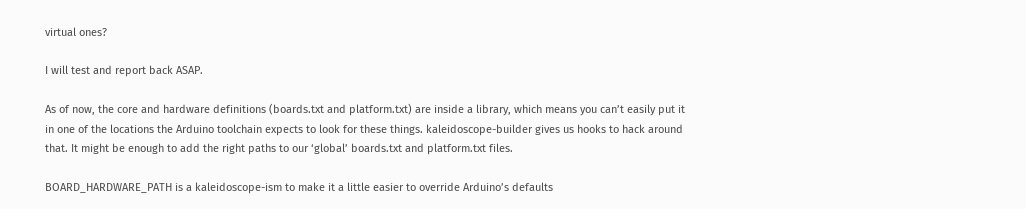virtual ones?

I will test and report back ASAP.

As of now, the core and hardware definitions (boards.txt and platform.txt) are inside a library, which means you can’t easily put it in one of the locations the Arduino toolchain expects to look for these things. kaleidoscope-builder gives us hooks to hack around that. It might be enough to add the right paths to our ‘global’ boards.txt and platform.txt files.

BOARD_HARDWARE_PATH is a kaleidoscope-ism to make it a little easier to override Arduino’s defaults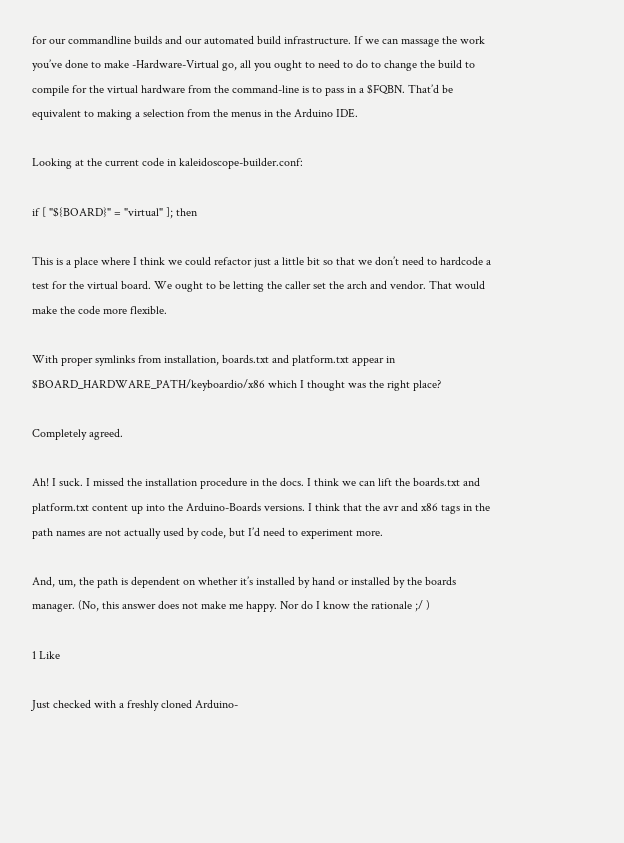for our commandline builds and our automated build infrastructure. If we can massage the work you’ve done to make -Hardware-Virtual go, all you ought to need to do to change the build to compile for the virtual hardware from the command-line is to pass in a $FQBN. That’d be equivalent to making a selection from the menus in the Arduino IDE.

Looking at the current code in kaleidoscope-builder.conf:

if [ "${BOARD}" = "virtual" ]; then

This is a place where I think we could refactor just a little bit so that we don’t need to hardcode a test for the virtual board. We ought to be letting the caller set the arch and vendor. That would make the code more flexible.

With proper symlinks from installation, boards.txt and platform.txt appear in $BOARD_HARDWARE_PATH/keyboardio/x86 which I thought was the right place?

Completely agreed.

Ah! I suck. I missed the installation procedure in the docs. I think we can lift the boards.txt and platform.txt content up into the Arduino-Boards versions. I think that the avr and x86 tags in the path names are not actually used by code, but I’d need to experiment more.

And, um, the path is dependent on whether it’s installed by hand or installed by the boards manager. (No, this answer does not make me happy. Nor do I know the rationale ;/ )

1 Like

Just checked with a freshly cloned Arduino-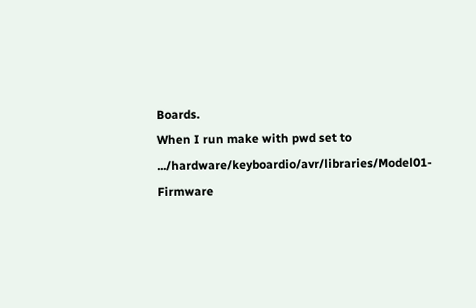Boards.
When I run make with pwd set to .../hardware/keyboardio/avr/libraries/Model01-Firmware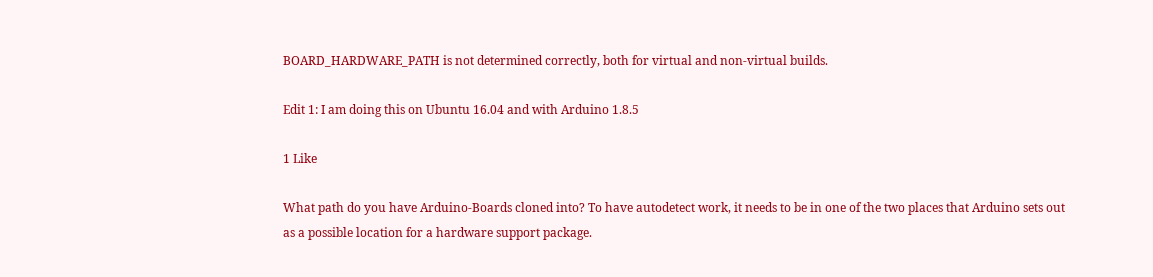BOARD_HARDWARE_PATH is not determined correctly, both for virtual and non-virtual builds.

Edit 1: I am doing this on Ubuntu 16.04 and with Arduino 1.8.5

1 Like

What path do you have Arduino-Boards cloned into? To have autodetect work, it needs to be in one of the two places that Arduino sets out as a possible location for a hardware support package.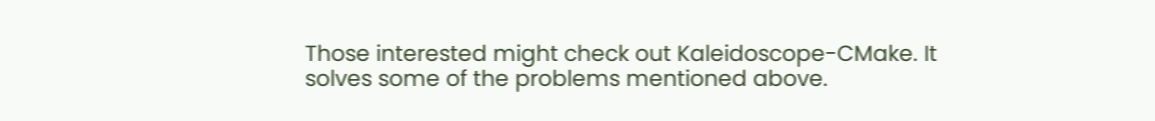Those interested might check out Kaleidoscope-CMake. It solves some of the problems mentioned above.